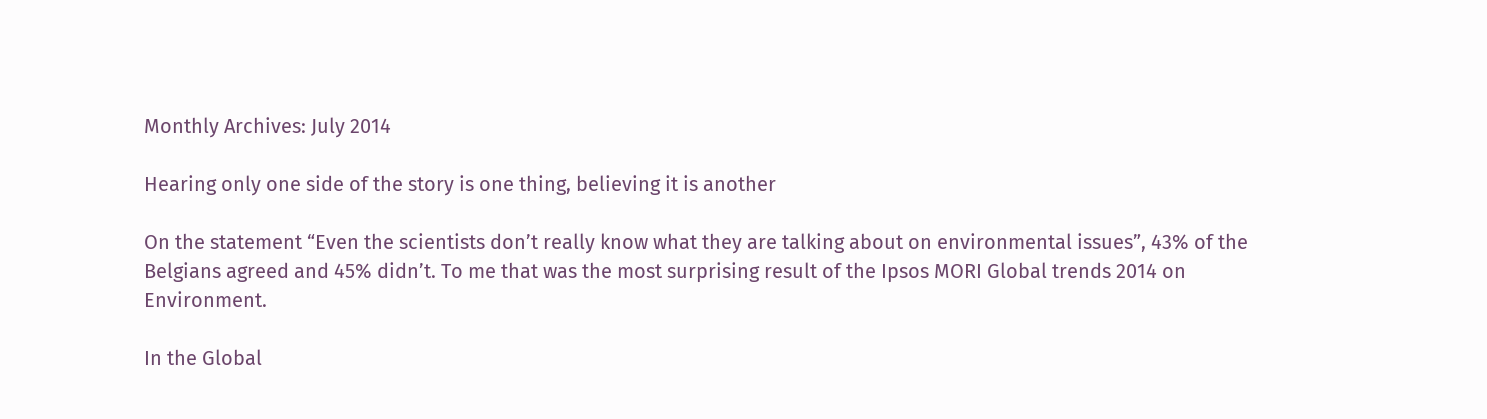Monthly Archives: July 2014

Hearing only one side of the story is one thing, believing it is another

On the statement “Even the scientists don’t really know what they are talking about on environmental issues”, 43% of the Belgians agreed and 45% didn’t. To me that was the most surprising result of the Ipsos MORI Global trends 2014 on Environment.

In the Global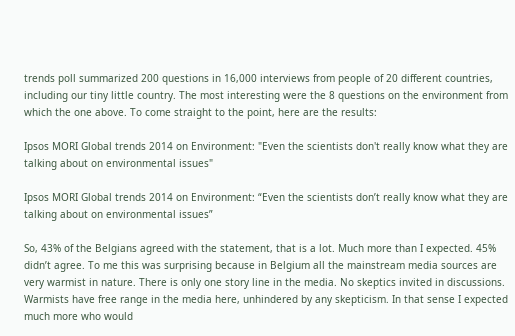trends poll summarized 200 questions in 16,000 interviews from people of 20 different countries, including our tiny little country. The most interesting were the 8 questions on the environment from which the one above. To come straight to the point, here are the results:

Ipsos MORI Global trends 2014 on Environment: "Even the scientists don't really know what they are talking about on environmental issues"

Ipsos MORI Global trends 2014 on Environment: “Even the scientists don’t really know what they are talking about on environmental issues”

So, 43% of the Belgians agreed with the statement, that is a lot. Much more than I expected. 45% didn’t agree. To me this was surprising because in Belgium all the mainstream media sources are very warmist in nature. There is only one story line in the media. No skeptics invited in discussions. Warmists have free range in the media here, unhindered by any skepticism. In that sense I expected much more who would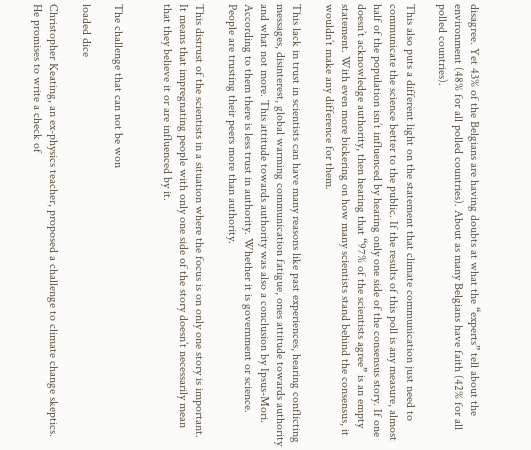disagree. Yet 43% of the Belgians are having doubts at what the “experts” tell about the environment (48% for all polled countries). About as many Belgians have faith (42% for all polled countries).

This also puts a different light on the statement that climate communication just need to communicate the science better to the public. If the results of this poll is any measure, almost half of the population isn’t influenced by hearing only one side of the consensus story. If one doesn’t acknowledge authority, then hearing that “97% of the scientists agree” is an empty statement. With even more bickering on how many scientists stand behind the consensus, it wouldn’t make any difference for them.

This lack in trust in scientists can have many reasons like past experiences, hearing conflicting messages, disinterest, global warming communication fatigue, ones attitude towards authority and what not more. This attitude towards authority was also a conclusion by Ipsus-Mori. According to them there is less trust in authority. Whether it is government or science. People are trusting their peers more than authority.

This distrust of the scientists in a situation where the focus is on only one story is important. It means that impregnating people with only one side of the story doesn’t necessarily mean that they believe it or are influenced by it.


The challenge that can not be won

loaded dice

Christopher Keating, an ex-physics teacher, proposed a challenge to climate change skeptics. He promises to write a check of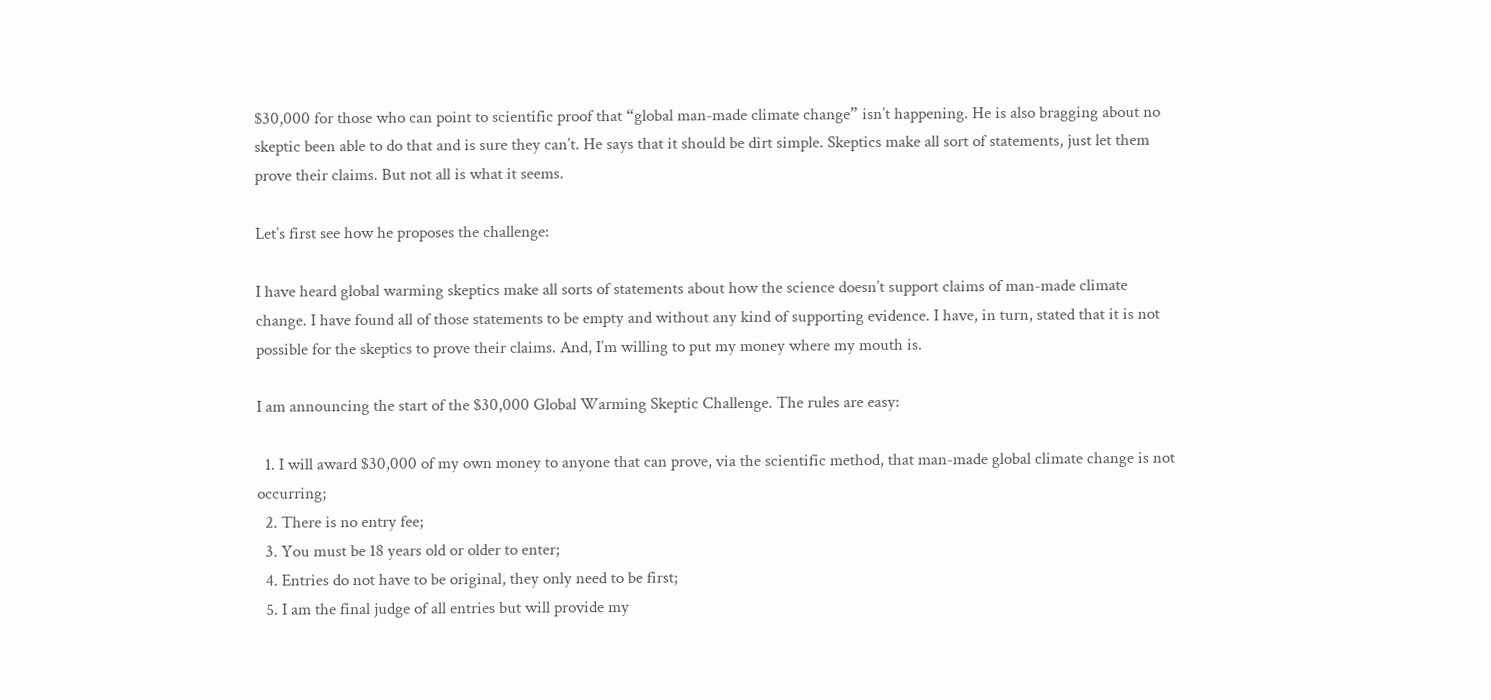$30,000 for those who can point to scientific proof that “global man-made climate change” isn’t happening. He is also bragging about no skeptic been able to do that and is sure they can’t. He says that it should be dirt simple. Skeptics make all sort of statements, just let them prove their claims. But not all is what it seems.

Let’s first see how he proposes the challenge:

I have heard global warming skeptics make all sorts of statements about how the science doesn’t support claims of man-made climate change. I have found all of those statements to be empty and without any kind of supporting evidence. I have, in turn, stated that it is not possible for the skeptics to prove their claims. And, I’m willing to put my money where my mouth is.

I am announcing the start of the $30,000 Global Warming Skeptic Challenge. The rules are easy:

  1. I will award $30,000 of my own money to anyone that can prove, via the scientific method, that man-made global climate change is not occurring;
  2. There is no entry fee;
  3. You must be 18 years old or older to enter;
  4. Entries do not have to be original, they only need to be first;
  5. I am the final judge of all entries but will provide my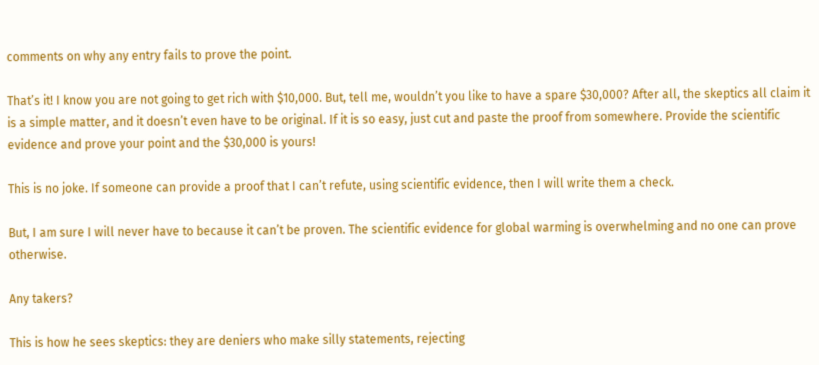comments on why any entry fails to prove the point.

That’s it! I know you are not going to get rich with $10,000. But, tell me, wouldn’t you like to have a spare $30,000? After all, the skeptics all claim it is a simple matter, and it doesn’t even have to be original. If it is so easy, just cut and paste the proof from somewhere. Provide the scientific evidence and prove your point and the $30,000 is yours!

This is no joke. If someone can provide a proof that I can’t refute, using scientific evidence, then I will write them a check.

But, I am sure I will never have to because it can’t be proven. The scientific evidence for global warming is overwhelming and no one can prove otherwise.

Any takers?

This is how he sees skeptics: they are deniers who make silly statements, rejecting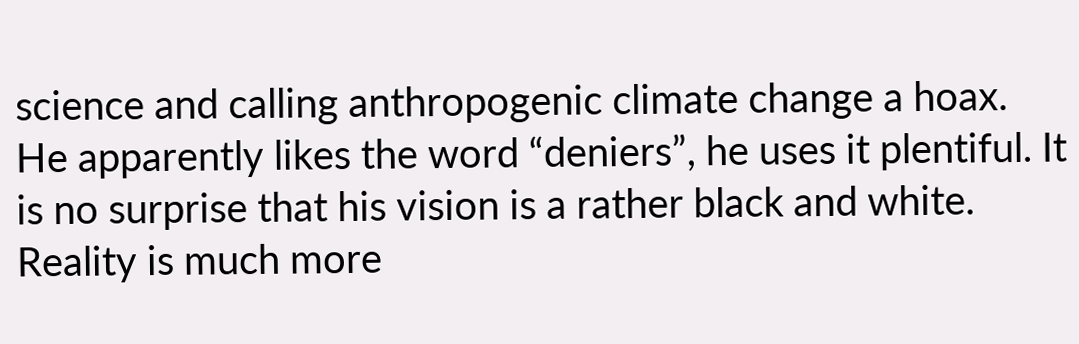science and calling anthropogenic climate change a hoax. He apparently likes the word “deniers”, he uses it plentiful. It is no surprise that his vision is a rather black and white. Reality is much more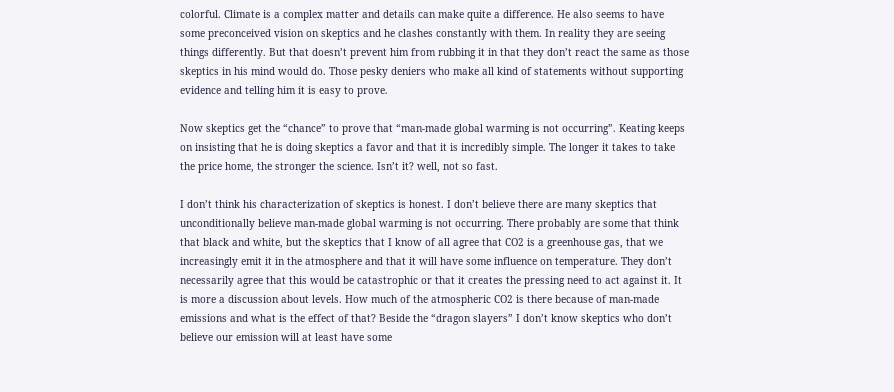colorful. Climate is a complex matter and details can make quite a difference. He also seems to have some preconceived vision on skeptics and he clashes constantly with them. In reality they are seeing things differently. But that doesn’t prevent him from rubbing it in that they don’t react the same as those skeptics in his mind would do. Those pesky deniers who make all kind of statements without supporting evidence and telling him it is easy to prove.

Now skeptics get the “chance” to prove that “man-made global warming is not occurring”. Keating keeps on insisting that he is doing skeptics a favor and that it is incredibly simple. The longer it takes to take the price home, the stronger the science. Isn’t it? well, not so fast.

I don’t think his characterization of skeptics is honest. I don’t believe there are many skeptics that unconditionally believe man-made global warming is not occurring. There probably are some that think that black and white, but the skeptics that I know of all agree that CO2 is a greenhouse gas, that we increasingly emit it in the atmosphere and that it will have some influence on temperature. They don’t necessarily agree that this would be catastrophic or that it creates the pressing need to act against it. It is more a discussion about levels. How much of the atmospheric CO2 is there because of man-made emissions and what is the effect of that? Beside the “dragon slayers” I don’t know skeptics who don’t believe our emission will at least have some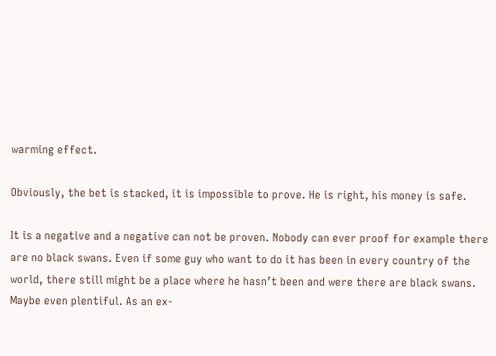warming effect.

Obviously, the bet is stacked, it is impossible to prove. He is right, his money is safe.

It is a negative and a negative can not be proven. Nobody can ever proof for example there are no black swans. Even if some guy who want to do it has been in every country of the world, there still might be a place where he hasn’t been and were there are black swans. Maybe even plentiful. As an ex-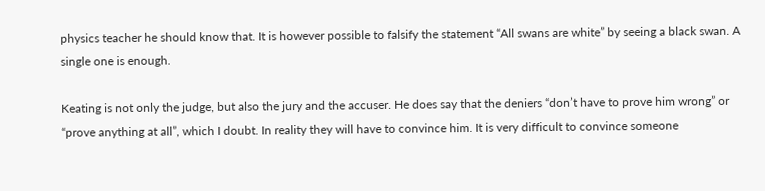physics teacher he should know that. It is however possible to falsify the statement “All swans are white” by seeing a black swan. A single one is enough.

Keating is not only the judge, but also the jury and the accuser. He does say that the deniers “don’t have to prove him wrong” or “prove anything at all”, which I doubt. In reality they will have to convince him. It is very difficult to convince someone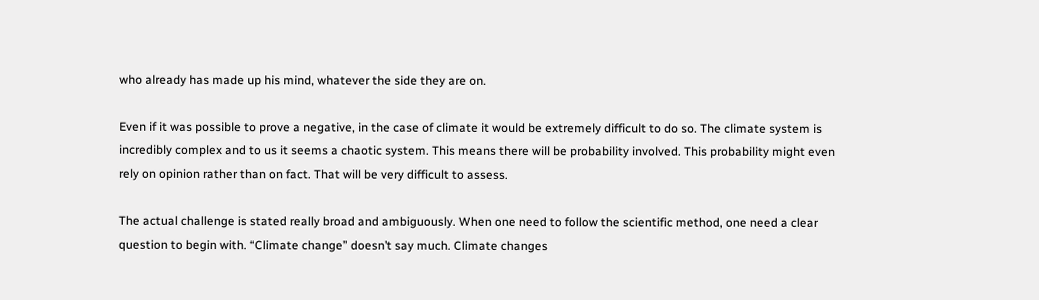who already has made up his mind, whatever the side they are on.

Even if it was possible to prove a negative, in the case of climate it would be extremely difficult to do so. The climate system is incredibly complex and to us it seems a chaotic system. This means there will be probability involved. This probability might even rely on opinion rather than on fact. That will be very difficult to assess.

The actual challenge is stated really broad and ambiguously. When one need to follow the scientific method, one need a clear question to begin with. “Climate change” doesn’t say much. Climate changes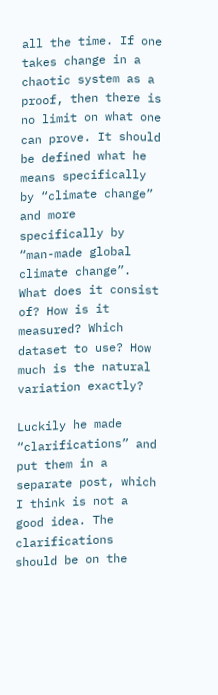all the time. If one takes change in a chaotic system as a proof, then there is no limit on what one can prove. It should be defined what he means specifically by “climate change” and more specifically by “man-made global climate change”. What does it consist of? How is it measured? Which dataset to use? How much is the natural variation exactly?

Luckily he made “clarifications” and put them in a separate post, which I think is not a good idea. The clarifications should be on the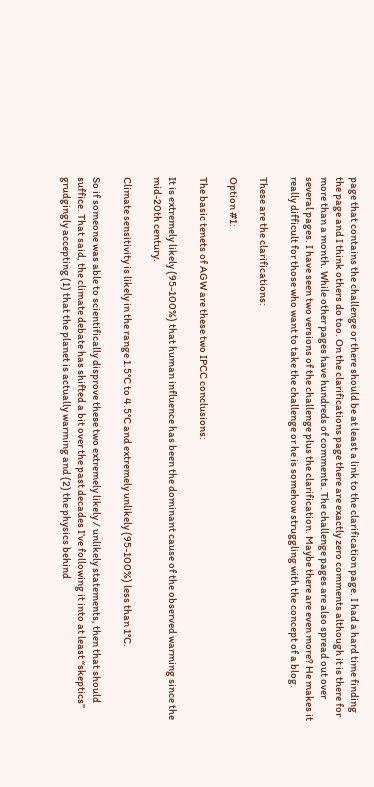page that contains the challenge or there should be at least a link to the clarification page. I had a hard time finding the page and I think others do too. On the clarifications page there are exactly zero comments although it is there for more than a month. While other pages have hundreds of comments. The challenge pages are also spread out over several pages. I have seen two versions of the challenge plus the clarification. Maybe there are even more? He makes it really difficult for those who want to take the challenge or he is somehow struggling with the concept of a blog.

These are the clarifications:

Option #1:

The basic tenets of AGW are these two IPCC conclusions:

It is extremely likely (95-100%) that human influence has been the dominant cause of the observed warming since the mid-20th century.

Climate sensitivity is likely in the range 1.5°C to 4.5°C and extremely unlikely (95-100%) less than 1°C.

So if someone was able to scientifically disprove these two extremely likely / unlikely statements, then that should suffice. That said, the climate debate has shifted a bit over the past decades I’ve following it into at least “skeptics” grudgingly accepting (1) that the planet is actually warming and (2) the physics behind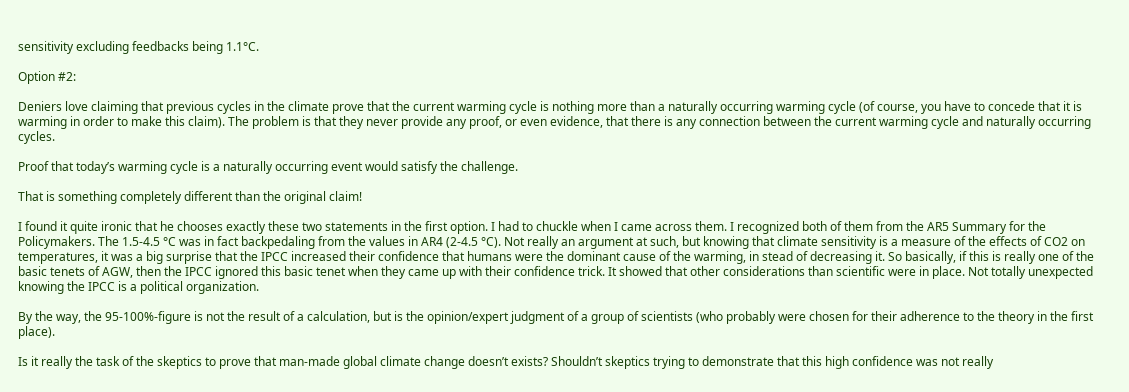sensitivity excluding feedbacks being 1.1°C.

Option #2:

Deniers love claiming that previous cycles in the climate prove that the current warming cycle is nothing more than a naturally occurring warming cycle (of course, you have to concede that it is warming in order to make this claim). The problem is that they never provide any proof, or even evidence, that there is any connection between the current warming cycle and naturally occurring cycles.

Proof that today’s warming cycle is a naturally occurring event would satisfy the challenge.

That is something completely different than the original claim!

I found it quite ironic that he chooses exactly these two statements in the first option. I had to chuckle when I came across them. I recognized both of them from the AR5 Summary for the Policymakers. The 1.5-4.5 °C was in fact backpedaling from the values in AR4 (2-4.5 °C). Not really an argument at such, but knowing that climate sensitivity is a measure of the effects of CO2 on temperatures, it was a big surprise that the IPCC increased their confidence that humans were the dominant cause of the warming, in stead of decreasing it. So basically, if this is really one of the basic tenets of AGW, then the IPCC ignored this basic tenet when they came up with their confidence trick. It showed that other considerations than scientific were in place. Not totally unexpected knowing the IPCC is a political organization.

By the way, the 95-100%-figure is not the result of a calculation, but is the opinion/expert judgment of a group of scientists (who probably were chosen for their adherence to the theory in the first place).

Is it really the task of the skeptics to prove that man-made global climate change doesn’t exists? Shouldn’t skeptics trying to demonstrate that this high confidence was not really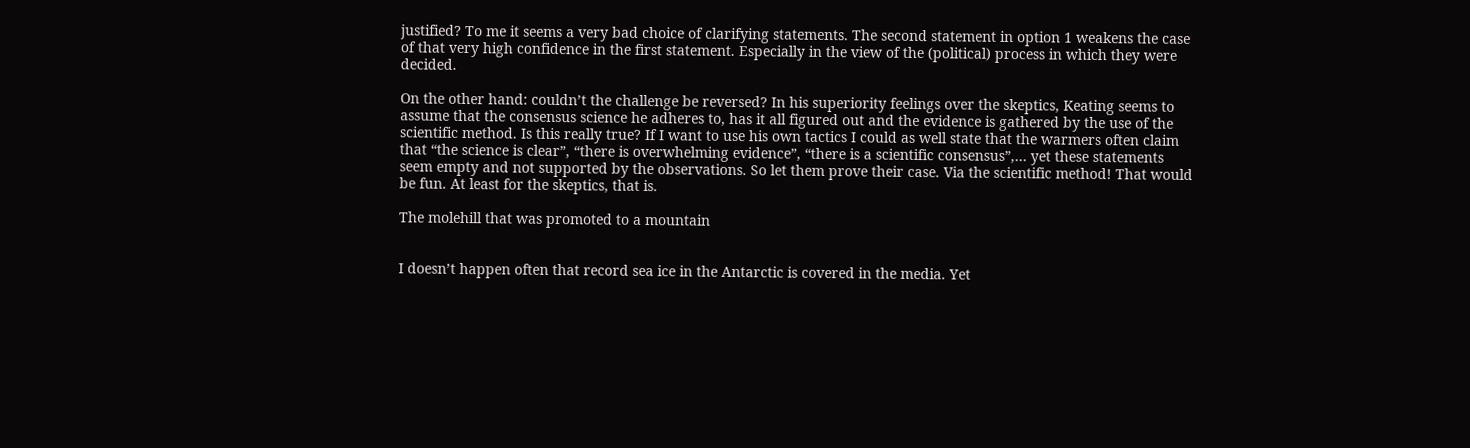justified? To me it seems a very bad choice of clarifying statements. The second statement in option 1 weakens the case of that very high confidence in the first statement. Especially in the view of the (political) process in which they were decided.

On the other hand: couldn’t the challenge be reversed? In his superiority feelings over the skeptics, Keating seems to assume that the consensus science he adheres to, has it all figured out and the evidence is gathered by the use of the scientific method. Is this really true? If I want to use his own tactics I could as well state that the warmers often claim that “the science is clear”, “there is overwhelming evidence”, “there is a scientific consensus”,… yet these statements seem empty and not supported by the observations. So let them prove their case. Via the scientific method! That would be fun. At least for the skeptics, that is.

The molehill that was promoted to a mountain


I doesn’t happen often that record sea ice in the Antarctic is covered in the media. Yet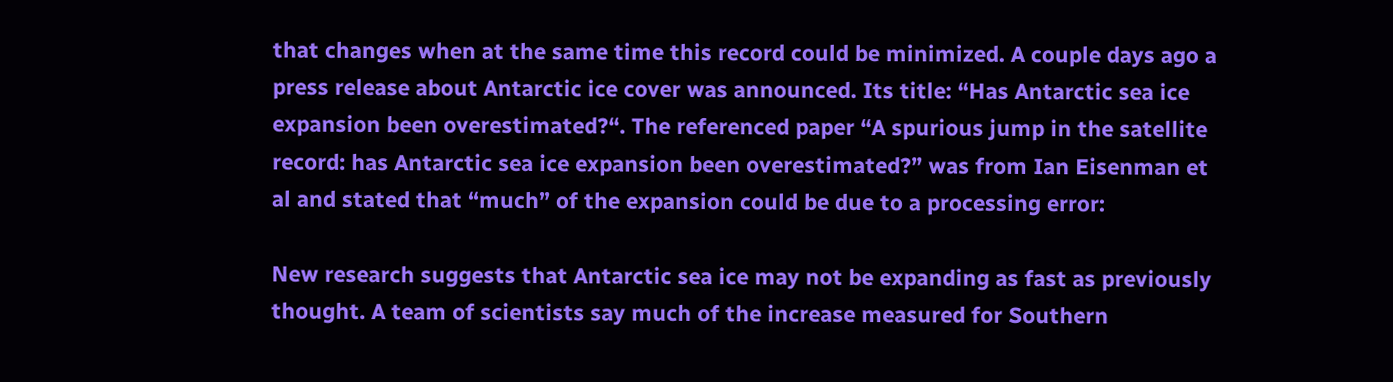that changes when at the same time this record could be minimized. A couple days ago a press release about Antarctic ice cover was announced. Its title: “Has Antarctic sea ice expansion been overestimated?“. The referenced paper “A spurious jump in the satellite record: has Antarctic sea ice expansion been overestimated?” was from Ian Eisenman et al and stated that “much” of the expansion could be due to a processing error:

New research suggests that Antarctic sea ice may not be expanding as fast as previously thought. A team of scientists say much of the increase measured for Southern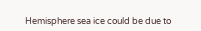Hemisphere sea ice could be due to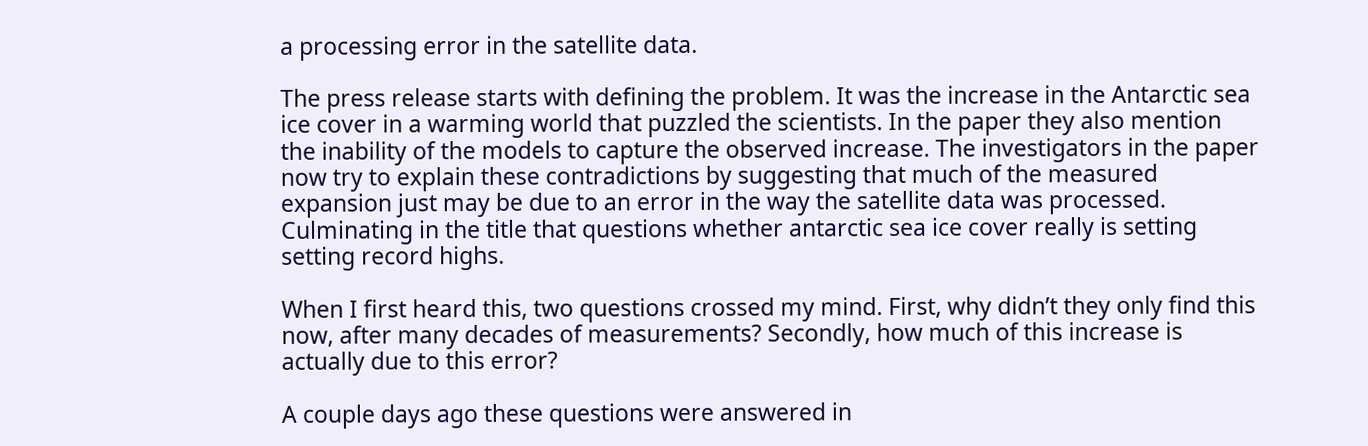a processing error in the satellite data.

The press release starts with defining the problem. It was the increase in the Antarctic sea ice cover in a warming world that puzzled the scientists. In the paper they also mention the inability of the models to capture the observed increase. The investigators in the paper now try to explain these contradictions by suggesting that much of the measured expansion just may be due to an error in the way the satellite data was processed. Culminating in the title that questions whether antarctic sea ice cover really is setting setting record highs.

When I first heard this, two questions crossed my mind. First, why didn’t they only find this now, after many decades of measurements? Secondly, how much of this increase is actually due to this error?

A couple days ago these questions were answered in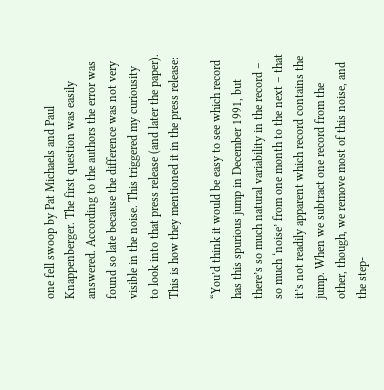one fell swoop by Pat Michaels and Paul Knappenberger. The first question was easily answered. According to the authors the error was found so late because the difference was not very visible in the noise. This triggered my curiousity to look into that press release (and later the paper). This is how they mentioned it in the press release:

“You’d think it would be easy to see which record has this spurious jump in December 1991, but there’s so much natural variability in the record – so much ‘noise’ from one month to the next – that it’s not readily apparent which record contains the jump. When we subtract one record from the other, though, we remove most of this noise, and the step-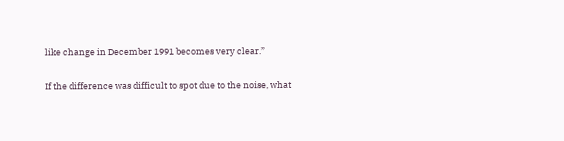like change in December 1991 becomes very clear.”

If the difference was difficult to spot due to the noise, what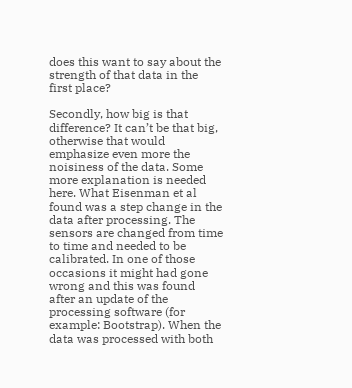does this want to say about the strength of that data in the first place?

Secondly, how big is that difference? It can’t be that big, otherwise that would emphasize even more the noisiness of the data. Some more explanation is needed here. What Eisenman et al found was a step change in the data after processing. The sensors are changed from time to time and needed to be calibrated. In one of those occasions it might had gone wrong and this was found after an update of the processing software (for example: Bootstrap). When the data was processed with both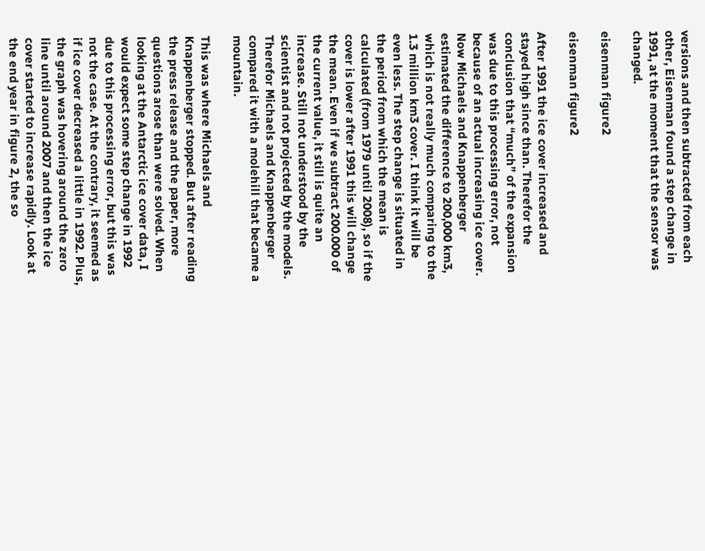versions and then subtracted from each other, Eisenman found a step change in 1991, at the moment that the sensor was changed.

eisenman figure2

eisenman figure2

After 1991 the ice cover increased and stayed high since than. Therefor the conclusion that “much” of the expansion was due to this processing error, not because of an actual increasing ice cover. Now Michaels and Knappenberger estimated the difference to 200,000 km3, which is not really much comparing to the 1.3 million km3 cover. I think it will be even less. The step change is situated in the period from which the mean is calculated (from 1979 until 2008), so if the cover is lower after 1991 this will change the mean. Even if we subtract 200.000 of the current value, it still is quite an increase. Still not understood by the scientist and not projected by the models. Therefor Michaels and Knappenberger compared it with a molehill that became a mountain.

This was where Michaels and Knappenberger stopped. But after reading the press release and the paper, more questions arose than were solved. When looking at the Antarctic ice cover data, I would expect some step change in 1992 due to this processing error, but this was not the case. At the contrary, it seemed as if ice cover decreased a little in 1992. Plus, the graph was hovering around the zero line until around 2007 and then the ice cover started to increase rapidly. Look at the end year in figure 2, the so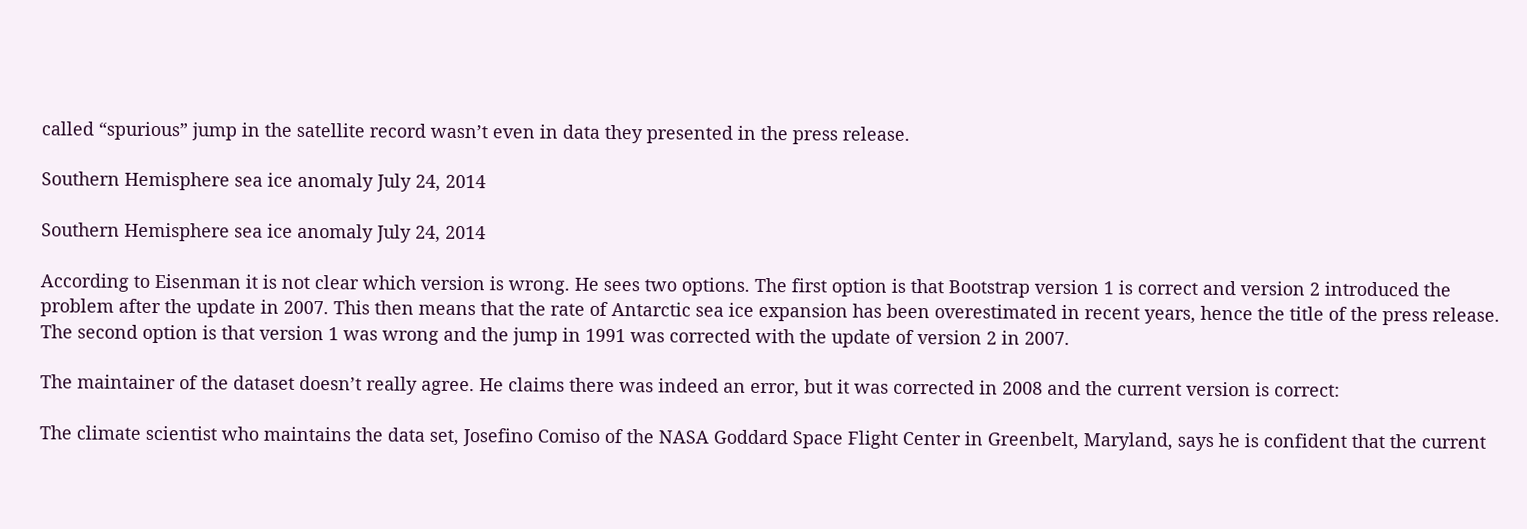called “spurious” jump in the satellite record wasn’t even in data they presented in the press release.

Southern Hemisphere sea ice anomaly July 24, 2014

Southern Hemisphere sea ice anomaly July 24, 2014

According to Eisenman it is not clear which version is wrong. He sees two options. The first option is that Bootstrap version 1 is correct and version 2 introduced the problem after the update in 2007. This then means that the rate of Antarctic sea ice expansion has been overestimated in recent years, hence the title of the press release. The second option is that version 1 was wrong and the jump in 1991 was corrected with the update of version 2 in 2007.

The maintainer of the dataset doesn’t really agree. He claims there was indeed an error, but it was corrected in 2008 and the current version is correct:

The climate scientist who maintains the data set, Josefino Comiso of the NASA Goddard Space Flight Center in Greenbelt, Maryland, says he is confident that the current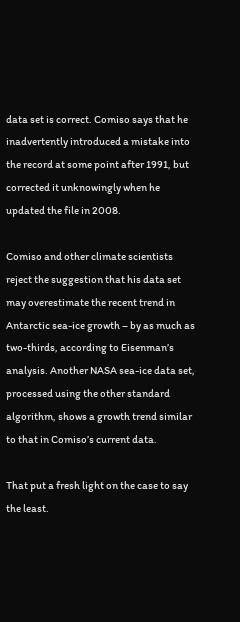data set is correct. Comiso says that he inadvertently introduced a mistake into the record at some point after 1991, but corrected it unknowingly when he updated the file in 2008.

Comiso and other climate scientists reject the suggestion that his data set may overestimate the recent trend in Antarctic sea-ice growth – by as much as two-thirds, according to Eisenman’s analysis. Another NASA sea-ice data set, processed using the other standard algorithm, shows a growth trend similar to that in Comiso’s current data.

That put a fresh light on the case to say the least.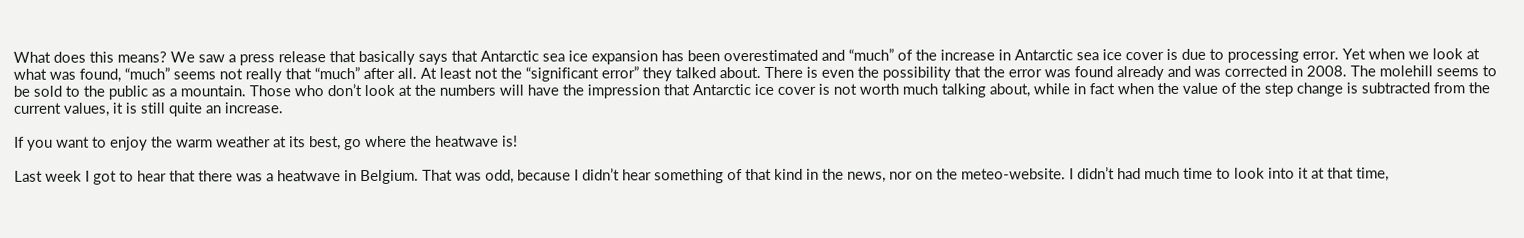What does this means? We saw a press release that basically says that Antarctic sea ice expansion has been overestimated and “much” of the increase in Antarctic sea ice cover is due to processing error. Yet when we look at what was found, “much” seems not really that “much” after all. At least not the “significant error” they talked about. There is even the possibility that the error was found already and was corrected in 2008. The molehill seems to be sold to the public as a mountain. Those who don’t look at the numbers will have the impression that Antarctic ice cover is not worth much talking about, while in fact when the value of the step change is subtracted from the current values, it is still quite an increase.

If you want to enjoy the warm weather at its best, go where the heatwave is!

Last week I got to hear that there was a heatwave in Belgium. That was odd, because I didn’t hear something of that kind in the news, nor on the meteo-website. I didn’t had much time to look into it at that time,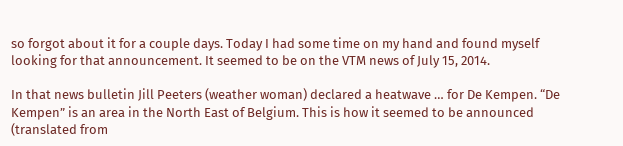so forgot about it for a couple days. Today I had some time on my hand and found myself looking for that announcement. It seemed to be on the VTM news of July 15, 2014.

In that news bulletin Jill Peeters (weather woman) declared a heatwave … for De Kempen. “De Kempen” is an area in the North East of Belgium. This is how it seemed to be announced (translated from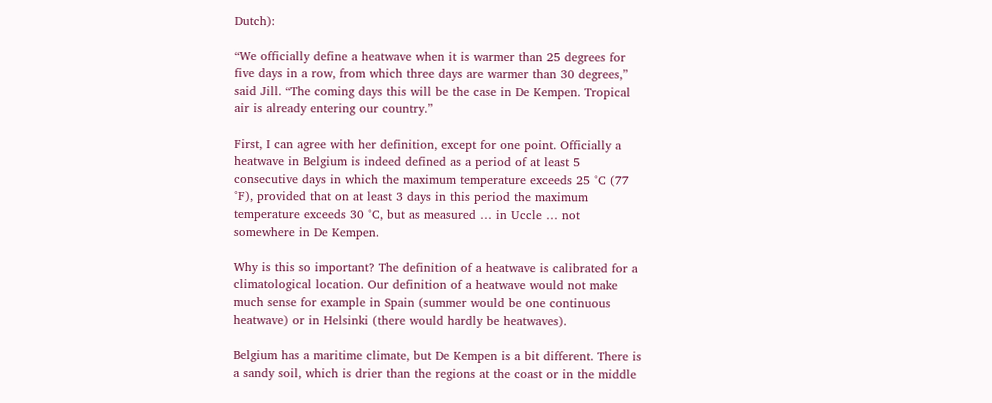Dutch):

“We officially define a heatwave when it is warmer than 25 degrees for five days in a row, from which three days are warmer than 30 degrees,” said Jill. “The coming days this will be the case in De Kempen. Tropical air is already entering our country.”

First, I can agree with her definition, except for one point. Officially a heatwave in Belgium is indeed defined as a period of at least 5 consecutive days in which the maximum temperature exceeds 25 °C (77 °F), provided that on at least 3 days in this period the maximum temperature exceeds 30 °C, but as measured … in Uccle … not somewhere in De Kempen.

Why is this so important? The definition of a heatwave is calibrated for a climatological location. Our definition of a heatwave would not make much sense for example in Spain (summer would be one continuous heatwave) or in Helsinki (there would hardly be heatwaves).

Belgium has a maritime climate, but De Kempen is a bit different. There is a sandy soil, which is drier than the regions at the coast or in the middle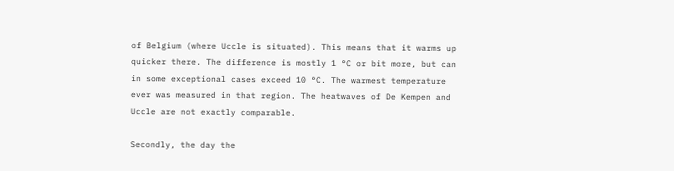of Belgium (where Uccle is situated). This means that it warms up quicker there. The difference is mostly 1 °C or bit more, but can in some exceptional cases exceed 10 °C. The warmest temperature ever was measured in that region. The heatwaves of De Kempen and Uccle are not exactly comparable.

Secondly, the day the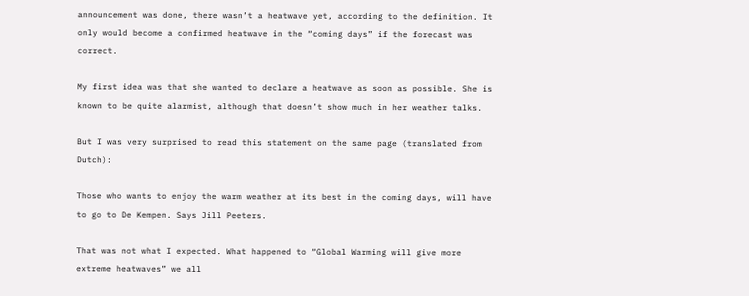announcement was done, there wasn’t a heatwave yet, according to the definition. It only would become a confirmed heatwave in the “coming days” if the forecast was correct.

My first idea was that she wanted to declare a heatwave as soon as possible. She is known to be quite alarmist, although that doesn’t show much in her weather talks.

But I was very surprised to read this statement on the same page (translated from Dutch):

Those who wants to enjoy the warm weather at its best in the coming days, will have to go to De Kempen. Says Jill Peeters.

That was not what I expected. What happened to “Global Warming will give more extreme heatwaves” we all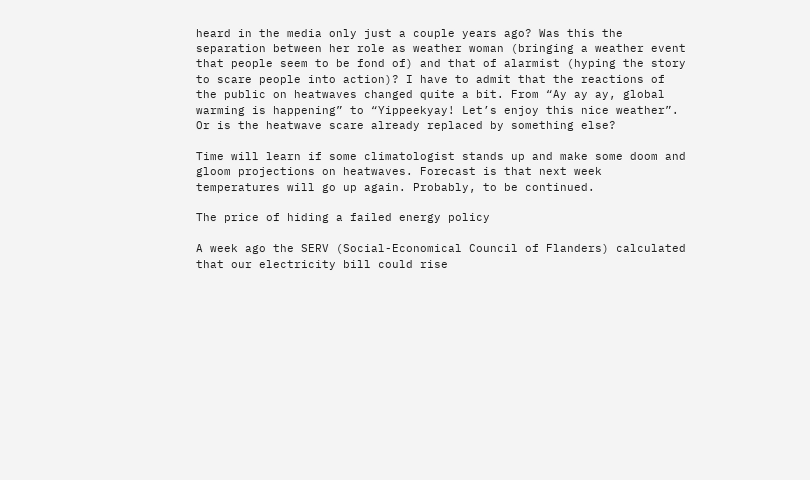heard in the media only just a couple years ago? Was this the separation between her role as weather woman (bringing a weather event that people seem to be fond of) and that of alarmist (hyping the story to scare people into action)? I have to admit that the reactions of the public on heatwaves changed quite a bit. From “Ay ay ay, global warming is happening” to “Yippeekyay! Let’s enjoy this nice weather”. Or is the heatwave scare already replaced by something else?

Time will learn if some climatologist stands up and make some doom and gloom projections on heatwaves. Forecast is that next week temperatures will go up again. Probably, to be continued.

The price of hiding a failed energy policy

A week ago the SERV (Social-Economical Council of Flanders) calculated that our electricity bill could rise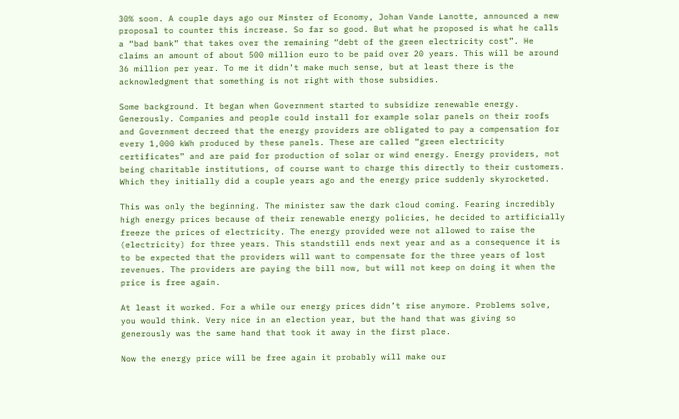30% soon. A couple days ago our Minster of Economy, Johan Vande Lanotte, announced a new proposal to counter this increase. So far so good. But what he proposed is what he calls a “bad bank” that takes over the remaining “debt of the green electricity cost”. He claims an amount of about 500 million euro to be paid over 20 years. This will be around 36 million per year. To me it didn’t make much sense, but at least there is the acknowledgment that something is not right with those subsidies.

Some background. It began when Government started to subsidize renewable energy. Generously. Companies and people could install for example solar panels on their roofs and Government decreed that the energy providers are obligated to pay a compensation for every 1,000 kWh produced by these panels. These are called “green electricity certificates” and are paid for production of solar or wind energy. Energy providers, not being charitable institutions, of course want to charge this directly to their customers. Which they initially did a couple years ago and the energy price suddenly skyrocketed.

This was only the beginning. The minister saw the dark cloud coming. Fearing incredibly high energy prices because of their renewable energy policies, he decided to artificially freeze the prices of electricity. The energy provided were not allowed to raise the (electricity) for three years. This standstill ends next year and as a consequence it is to be expected that the providers will want to compensate for the three years of lost revenues. The providers are paying the bill now, but will not keep on doing it when the price is free again.

At least it worked. For a while our energy prices didn’t rise anymore. Problems solve, you would think. Very nice in an election year, but the hand that was giving so generously was the same hand that took it away in the first place.

Now the energy price will be free again it probably will make our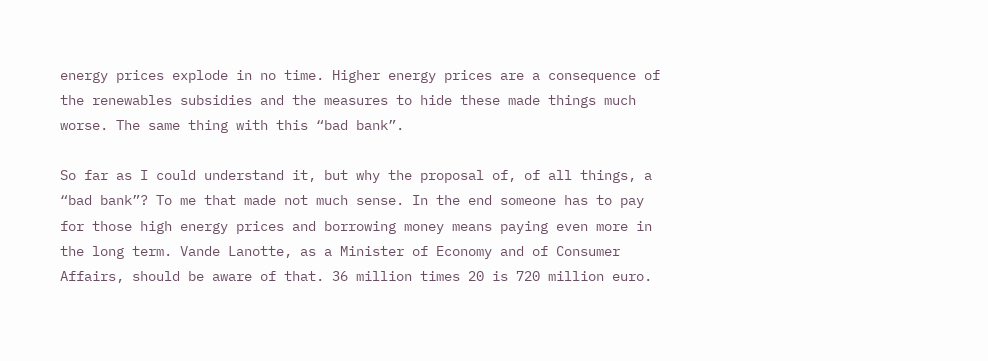energy prices explode in no time. Higher energy prices are a consequence of the renewables subsidies and the measures to hide these made things much worse. The same thing with this “bad bank”.

So far as I could understand it, but why the proposal of, of all things, a “bad bank”? To me that made not much sense. In the end someone has to pay for those high energy prices and borrowing money means paying even more in the long term. Vande Lanotte, as a Minister of Economy and of Consumer Affairs, should be aware of that. 36 million times 20 is 720 million euro.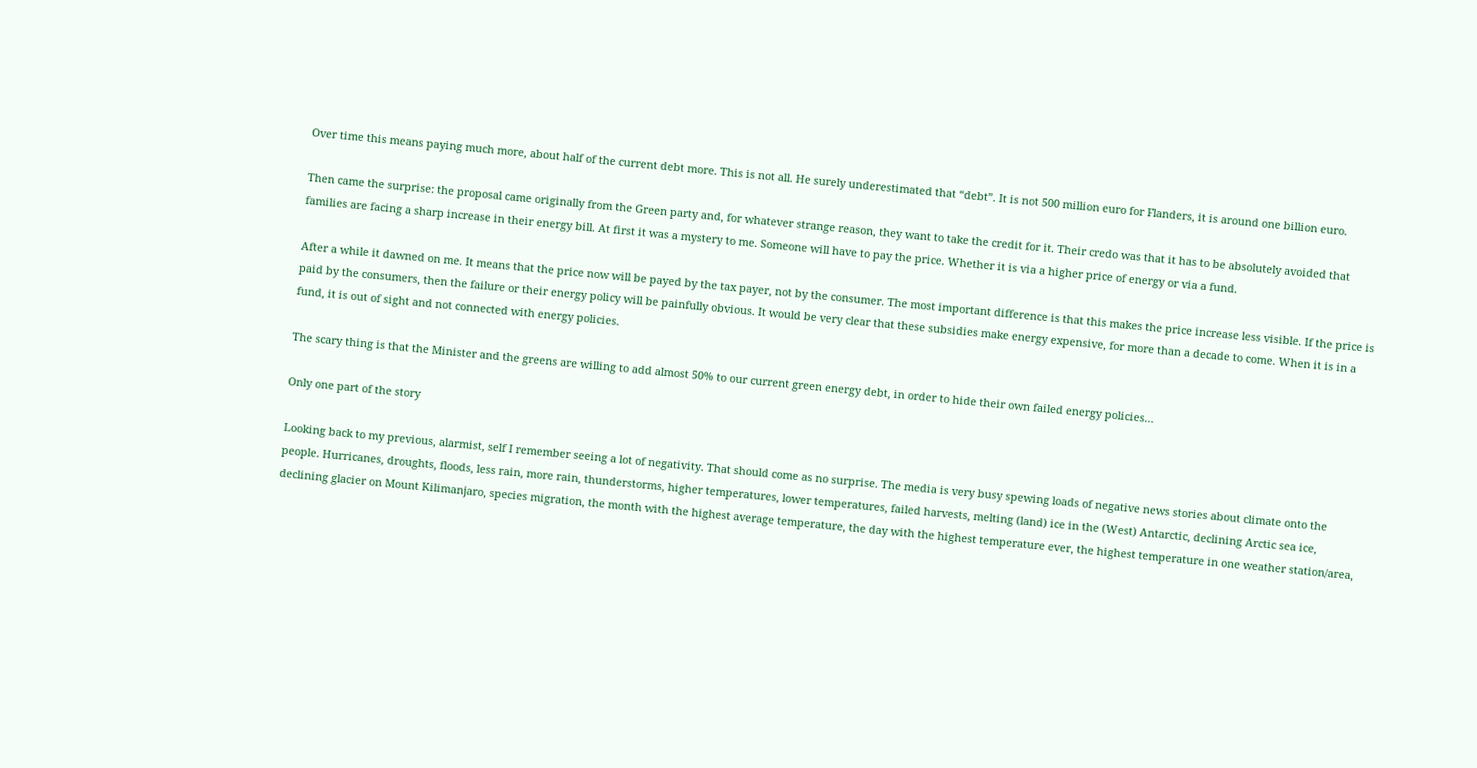Over time this means paying much more, about half of the current debt more. This is not all. He surely underestimated that “debt”. It is not 500 million euro for Flanders, it is around one billion euro.

Then came the surprise: the proposal came originally from the Green party and, for whatever strange reason, they want to take the credit for it. Their credo was that it has to be absolutely avoided that families are facing a sharp increase in their energy bill. At first it was a mystery to me. Someone will have to pay the price. Whether it is via a higher price of energy or via a fund.

After a while it dawned on me. It means that the price now will be payed by the tax payer, not by the consumer. The most important difference is that this makes the price increase less visible. If the price is paid by the consumers, then the failure or their energy policy will be painfully obvious. It would be very clear that these subsidies make energy expensive, for more than a decade to come. When it is in a fund, it is out of sight and not connected with energy policies.

The scary thing is that the Minister and the greens are willing to add almost 50% to our current green energy debt, in order to hide their own failed energy policies…

Only one part of the story

Looking back to my previous, alarmist, self I remember seeing a lot of negativity. That should come as no surprise. The media is very busy spewing loads of negative news stories about climate onto the people. Hurricanes, droughts, floods, less rain, more rain, thunderstorms, higher temperatures, lower temperatures, failed harvests, melting (land) ice in the (West) Antarctic, declining Arctic sea ice, declining glacier on Mount Kilimanjaro, species migration, the month with the highest average temperature, the day with the highest temperature ever, the highest temperature in one weather station/area,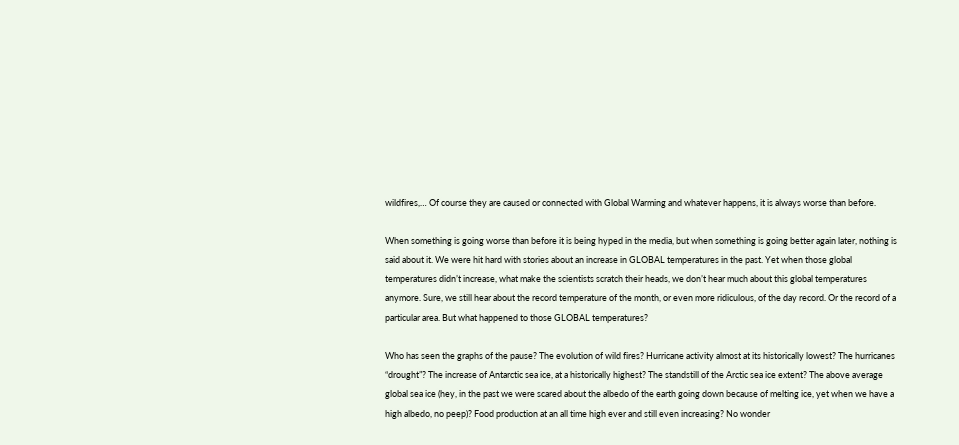wildfires,… Of course they are caused or connected with Global Warming and whatever happens, it is always worse than before.

When something is going worse than before it is being hyped in the media, but when something is going better again later, nothing is said about it. We were hit hard with stories about an increase in GLOBAL temperatures in the past. Yet when those global temperatures didn’t increase, what make the scientists scratch their heads, we don’t hear much about this global temperatures anymore. Sure, we still hear about the record temperature of the month, or even more ridiculous, of the day record. Or the record of a particular area. But what happened to those GLOBAL temperatures?

Who has seen the graphs of the pause? The evolution of wild fires? Hurricane activity almost at its historically lowest? The hurricanes “drought”? The increase of Antarctic sea ice, at a historically highest? The standstill of the Arctic sea ice extent? The above average global sea ice (hey, in the past we were scared about the albedo of the earth going down because of melting ice, yet when we have a high albedo, no peep)? Food production at an all time high ever and still even increasing? No wonder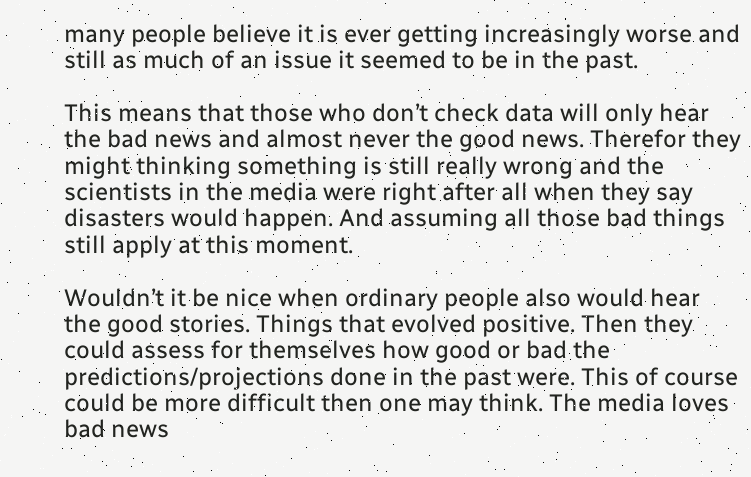many people believe it is ever getting increasingly worse and still as much of an issue it seemed to be in the past.

This means that those who don’t check data will only hear the bad news and almost never the good news. Therefor they might thinking something is still really wrong and the scientists in the media were right after all when they say disasters would happen. And assuming all those bad things still apply at this moment.

Wouldn’t it be nice when ordinary people also would hear the good stories. Things that evolved positive. Then they could assess for themselves how good or bad the predictions/projections done in the past were. This of course could be more difficult then one may think. The media loves bad news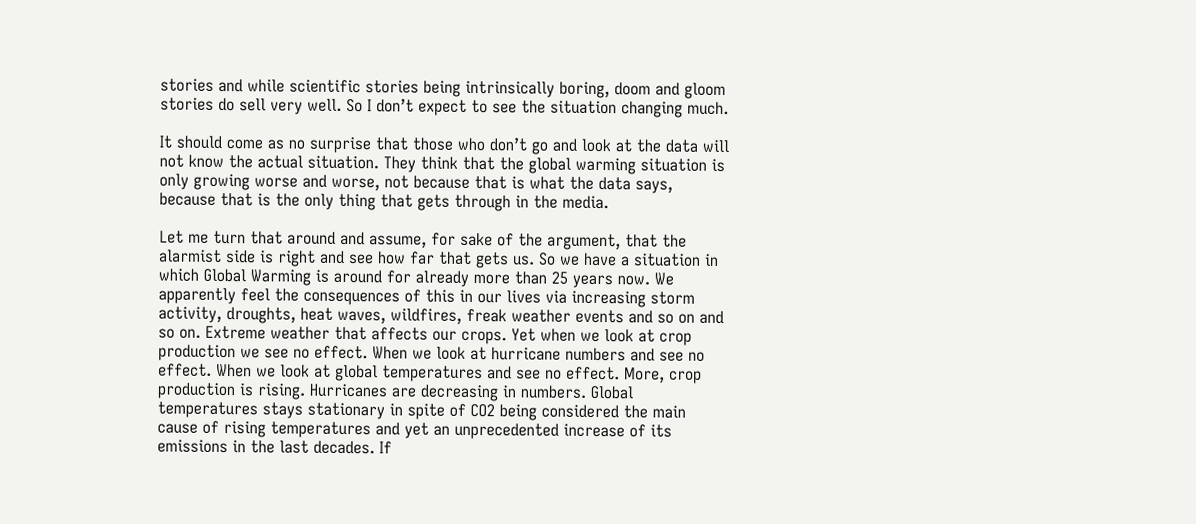stories and while scientific stories being intrinsically boring, doom and gloom stories do sell very well. So I don’t expect to see the situation changing much.

It should come as no surprise that those who don’t go and look at the data will not know the actual situation. They think that the global warming situation is only growing worse and worse, not because that is what the data says, because that is the only thing that gets through in the media.

Let me turn that around and assume, for sake of the argument, that the alarmist side is right and see how far that gets us. So we have a situation in which Global Warming is around for already more than 25 years now. We apparently feel the consequences of this in our lives via increasing storm activity, droughts, heat waves, wildfires, freak weather events and so on and so on. Extreme weather that affects our crops. Yet when we look at crop production we see no effect. When we look at hurricane numbers and see no effect. When we look at global temperatures and see no effect. More, crop production is rising. Hurricanes are decreasing in numbers. Global temperatures stays stationary in spite of CO2 being considered the main cause of rising temperatures and yet an unprecedented increase of its emissions in the last decades. If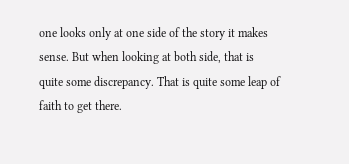one looks only at one side of the story it makes sense. But when looking at both side, that is quite some discrepancy. That is quite some leap of faith to get there.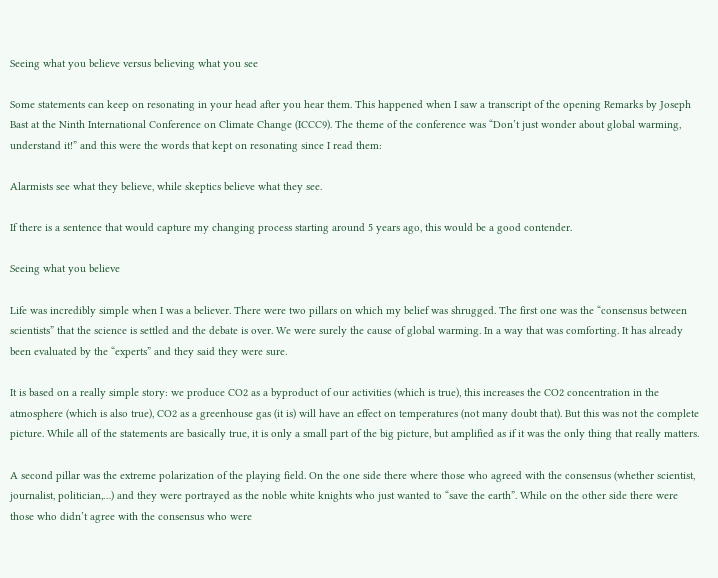Seeing what you believe versus believing what you see

Some statements can keep on resonating in your head after you hear them. This happened when I saw a transcript of the opening Remarks by Joseph Bast at the Ninth International Conference on Climate Change (ICCC9). The theme of the conference was “Don’t just wonder about global warming, understand it!” and this were the words that kept on resonating since I read them:

Alarmists see what they believe, while skeptics believe what they see.

If there is a sentence that would capture my changing process starting around 5 years ago, this would be a good contender.

Seeing what you believe

Life was incredibly simple when I was a believer. There were two pillars on which my belief was shrugged. The first one was the “consensus between scientists” that the science is settled and the debate is over. We were surely the cause of global warming. In a way that was comforting. It has already been evaluated by the “experts” and they said they were sure.

It is based on a really simple story: we produce CO2 as a byproduct of our activities (which is true), this increases the CO2 concentration in the atmosphere (which is also true), CO2 as a greenhouse gas (it is) will have an effect on temperatures (not many doubt that). But this was not the complete picture. While all of the statements are basically true, it is only a small part of the big picture, but amplified as if it was the only thing that really matters.

A second pillar was the extreme polarization of the playing field. On the one side there where those who agreed with the consensus (whether scientist, journalist, politician,…) and they were portrayed as the noble white knights who just wanted to “save the earth”. While on the other side there were those who didn’t agree with the consensus who were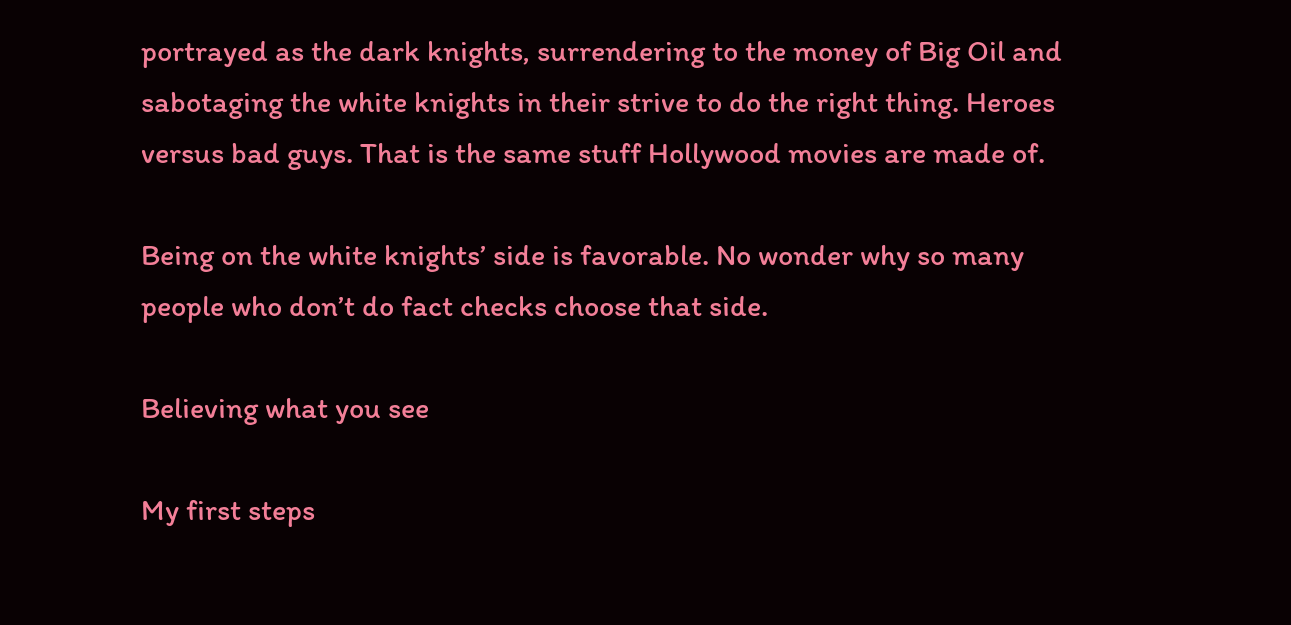portrayed as the dark knights, surrendering to the money of Big Oil and sabotaging the white knights in their strive to do the right thing. Heroes versus bad guys. That is the same stuff Hollywood movies are made of.

Being on the white knights’ side is favorable. No wonder why so many people who don’t do fact checks choose that side.

Believing what you see

My first steps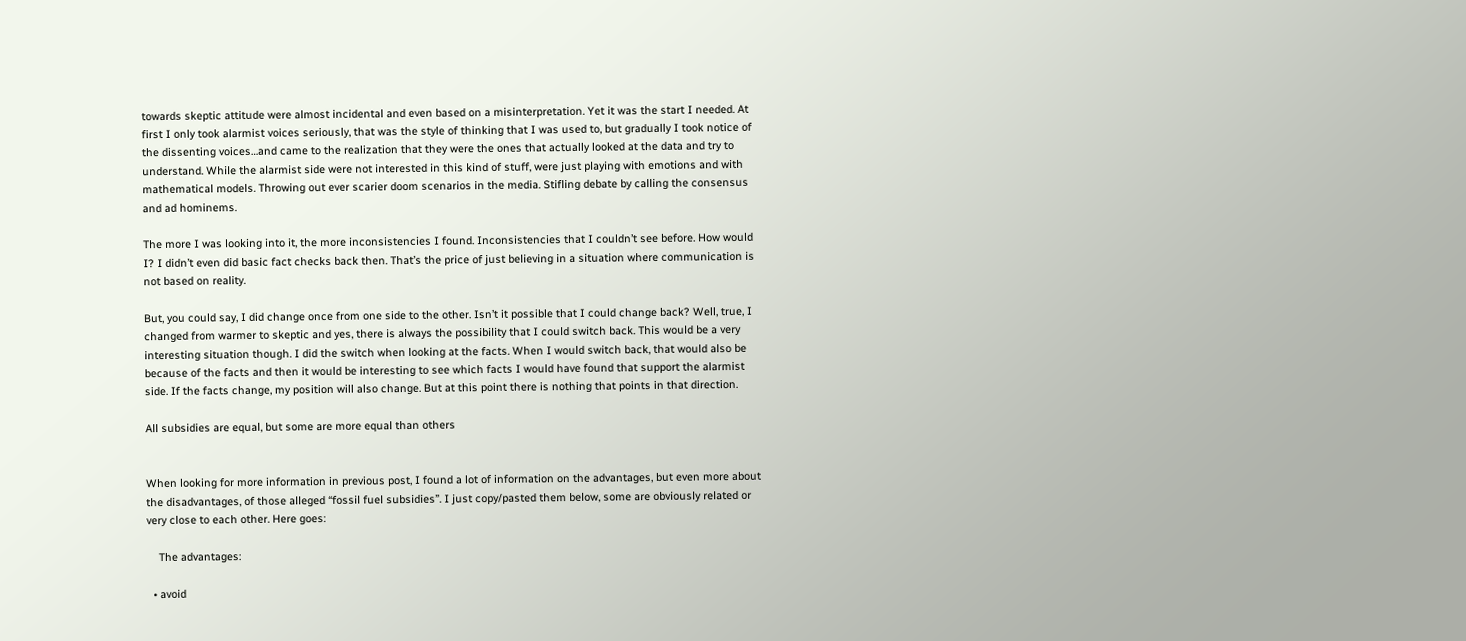towards skeptic attitude were almost incidental and even based on a misinterpretation. Yet it was the start I needed. At first I only took alarmist voices seriously, that was the style of thinking that I was used to, but gradually I took notice of the dissenting voices…and came to the realization that they were the ones that actually looked at the data and try to understand. While the alarmist side were not interested in this kind of stuff, were just playing with emotions and with mathematical models. Throwing out ever scarier doom scenarios in the media. Stifling debate by calling the consensus and ad hominems.

The more I was looking into it, the more inconsistencies I found. Inconsistencies that I couldn’t see before. How would I? I didn’t even did basic fact checks back then. That’s the price of just believing in a situation where communication is not based on reality.

But, you could say, I did change once from one side to the other. Isn’t it possible that I could change back? Well, true, I changed from warmer to skeptic and yes, there is always the possibility that I could switch back. This would be a very interesting situation though. I did the switch when looking at the facts. When I would switch back, that would also be because of the facts and then it would be interesting to see which facts I would have found that support the alarmist side. If the facts change, my position will also change. But at this point there is nothing that points in that direction.

All subsidies are equal, but some are more equal than others


When looking for more information in previous post, I found a lot of information on the advantages, but even more about the disadvantages, of those alleged “fossil fuel subsidies”. I just copy/pasted them below, some are obviously related or very close to each other. Here goes:

    The advantages:

  • avoid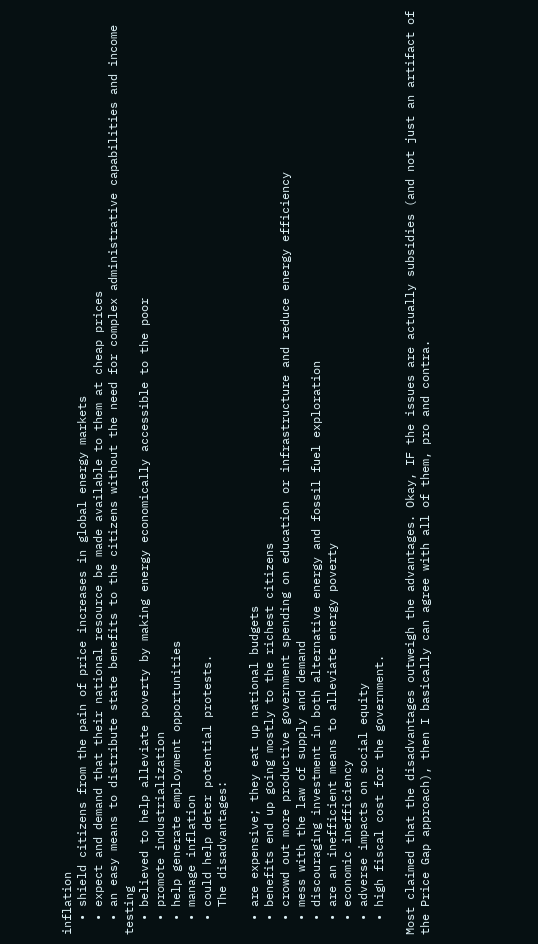inflation
  • shield citizens from the pain of price increases in global energy markets
  • expect and demand that their national resource be made available to them at cheap prices
  • an easy means to distribute state benefits to the citizens without the need for complex administrative capabilities and income testing
  • believed to help alleviate poverty by making energy economically accessible to the poor
  • promote industrialization
  • help generate employment opportunities
  • manage inflation
  • could help deter potential protests.
    The disadvantages:

  • are expensive; they eat up national budgets
  • benefits end up going mostly to the richest citizens
  • crowd out more productive government spending on education or infrastructure and reduce energy efficiency
  • mess with the law of supply and demand
  • discouraging investment in both alternative energy and fossil fuel exploration
  • are an inefficient means to alleviate energy poverty
  • economic inefficiency
  • adverse impacts on social equity
  • high fiscal cost for the government.

Most claimed that the disadvantages outweigh the advantages. Okay, IF the issues are actually subsidies (and not just an artifact of the Price Gap approach), then I basically can agree with all of them, pro and contra.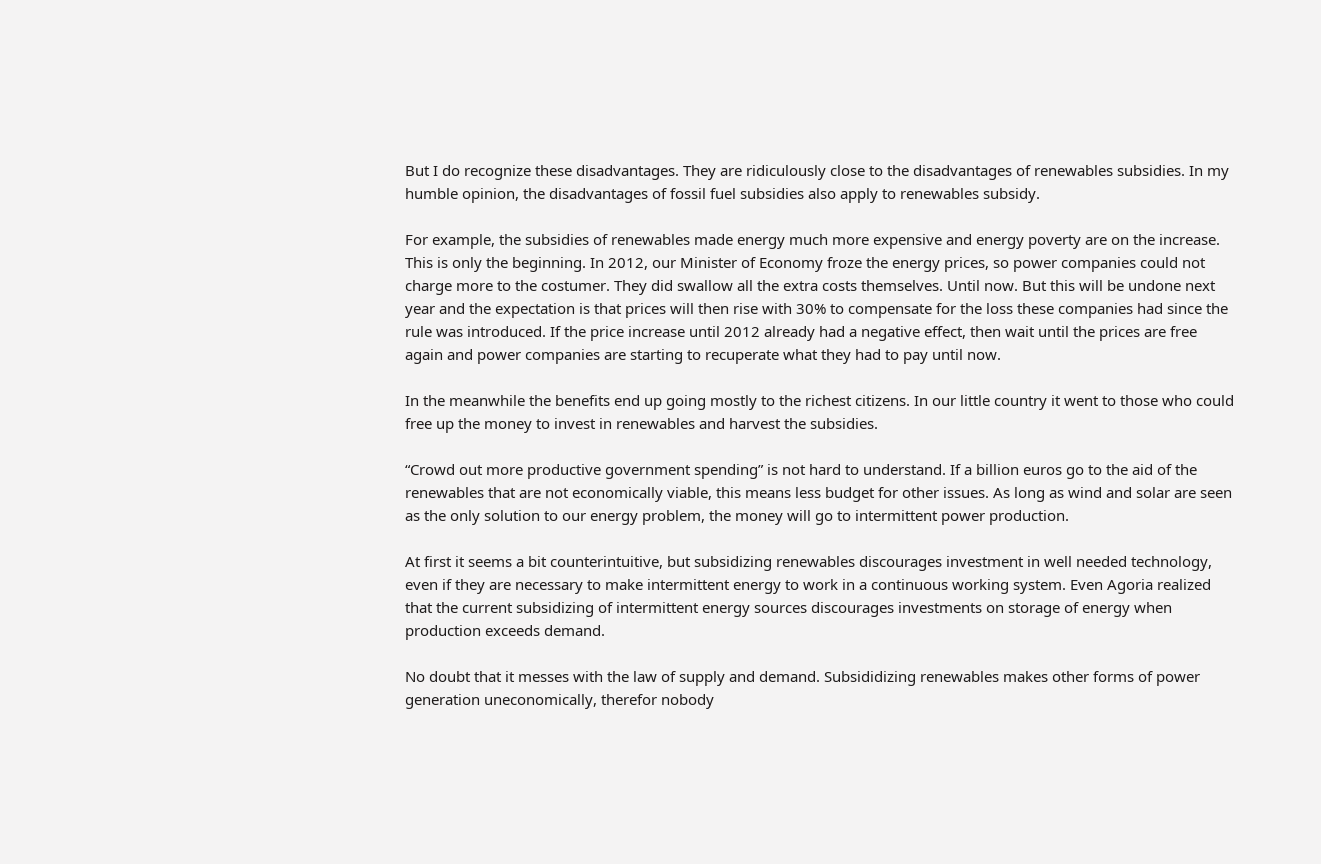But I do recognize these disadvantages. They are ridiculously close to the disadvantages of renewables subsidies. In my humble opinion, the disadvantages of fossil fuel subsidies also apply to renewables subsidy.

For example, the subsidies of renewables made energy much more expensive and energy poverty are on the increase. This is only the beginning. In 2012, our Minister of Economy froze the energy prices, so power companies could not charge more to the costumer. They did swallow all the extra costs themselves. Until now. But this will be undone next year and the expectation is that prices will then rise with 30% to compensate for the loss these companies had since the rule was introduced. If the price increase until 2012 already had a negative effect, then wait until the prices are free again and power companies are starting to recuperate what they had to pay until now.

In the meanwhile the benefits end up going mostly to the richest citizens. In our little country it went to those who could free up the money to invest in renewables and harvest the subsidies.

“Crowd out more productive government spending” is not hard to understand. If a billion euros go to the aid of the renewables that are not economically viable, this means less budget for other issues. As long as wind and solar are seen as the only solution to our energy problem, the money will go to intermittent power production.

At first it seems a bit counterintuitive, but subsidizing renewables discourages investment in well needed technology, even if they are necessary to make intermittent energy to work in a continuous working system. Even Agoria realized that the current subsidizing of intermittent energy sources discourages investments on storage of energy when production exceeds demand.

No doubt that it messes with the law of supply and demand. Subsididizing renewables makes other forms of power generation uneconomically, therefor nobody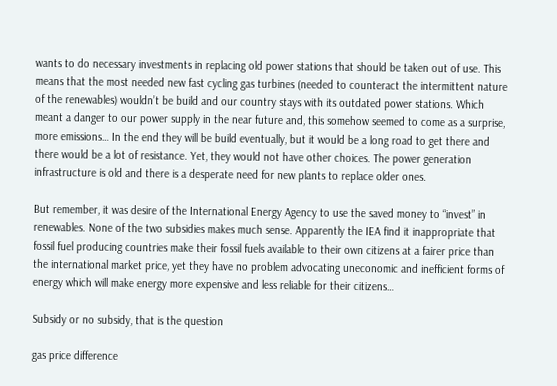wants to do necessary investments in replacing old power stations that should be taken out of use. This means that the most needed new fast cycling gas turbines (needed to counteract the intermittent nature of the renewables) wouldn’t be build and our country stays with its outdated power stations. Which meant a danger to our power supply in the near future and, this somehow seemed to come as a surprise, more emissions… In the end they will be build eventually, but it would be a long road to get there and there would be a lot of resistance. Yet, they would not have other choices. The power generation infrastructure is old and there is a desperate need for new plants to replace older ones.

But remember, it was desire of the International Energy Agency to use the saved money to “invest” in renewables. None of the two subsidies makes much sense. Apparently the IEA find it inappropriate that fossil fuel producing countries make their fossil fuels available to their own citizens at a fairer price than the international market price, yet they have no problem advocating uneconomic and inefficient forms of energy which will make energy more expensive and less reliable for their citizens…

Subsidy or no subsidy, that is the question

gas price difference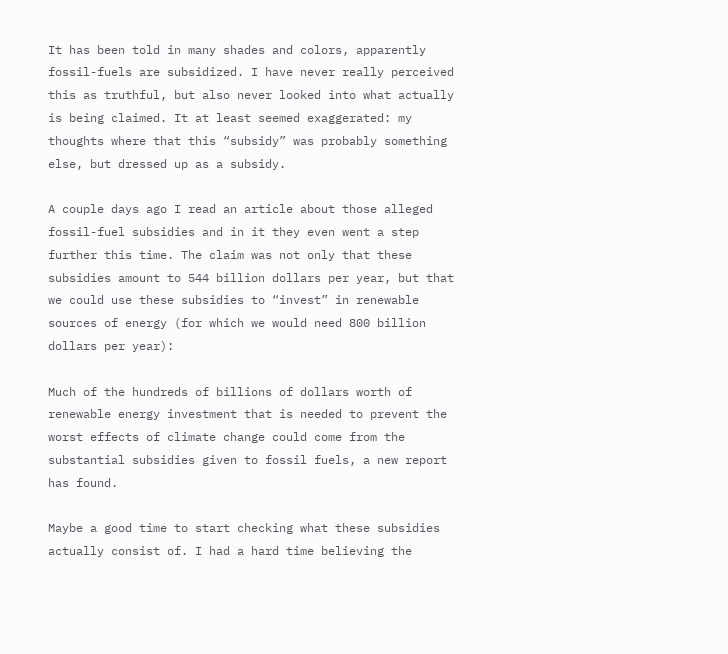It has been told in many shades and colors, apparently fossil-fuels are subsidized. I have never really perceived this as truthful, but also never looked into what actually is being claimed. It at least seemed exaggerated: my thoughts where that this “subsidy” was probably something else, but dressed up as a subsidy.

A couple days ago I read an article about those alleged fossil-fuel subsidies and in it they even went a step further this time. The claim was not only that these subsidies amount to 544 billion dollars per year, but that we could use these subsidies to “invest” in renewable sources of energy (for which we would need 800 billion dollars per year):

Much of the hundreds of billions of dollars worth of renewable energy investment that is needed to prevent the worst effects of climate change could come from the substantial subsidies given to fossil fuels, a new report has found.

Maybe a good time to start checking what these subsidies actually consist of. I had a hard time believing the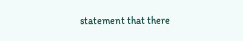statement that there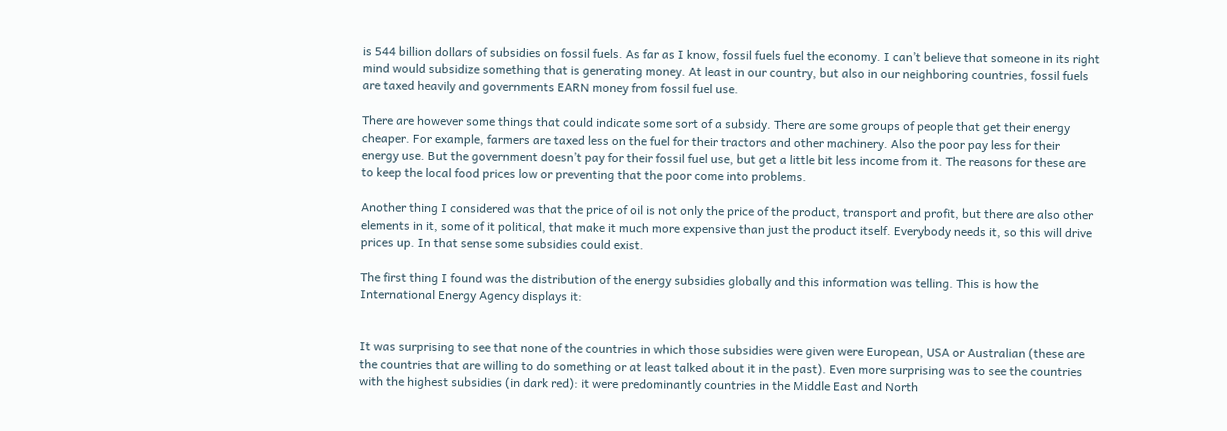is 544 billion dollars of subsidies on fossil fuels. As far as I know, fossil fuels fuel the economy. I can’t believe that someone in its right mind would subsidize something that is generating money. At least in our country, but also in our neighboring countries, fossil fuels are taxed heavily and governments EARN money from fossil fuel use.

There are however some things that could indicate some sort of a subsidy. There are some groups of people that get their energy cheaper. For example, farmers are taxed less on the fuel for their tractors and other machinery. Also the poor pay less for their energy use. But the government doesn’t pay for their fossil fuel use, but get a little bit less income from it. The reasons for these are to keep the local food prices low or preventing that the poor come into problems.

Another thing I considered was that the price of oil is not only the price of the product, transport and profit, but there are also other elements in it, some of it political, that make it much more expensive than just the product itself. Everybody needs it, so this will drive prices up. In that sense some subsidies could exist.

The first thing I found was the distribution of the energy subsidies globally and this information was telling. This is how the International Energy Agency displays it:


It was surprising to see that none of the countries in which those subsidies were given were European, USA or Australian (these are the countries that are willing to do something or at least talked about it in the past). Even more surprising was to see the countries with the highest subsidies (in dark red): it were predominantly countries in the Middle East and North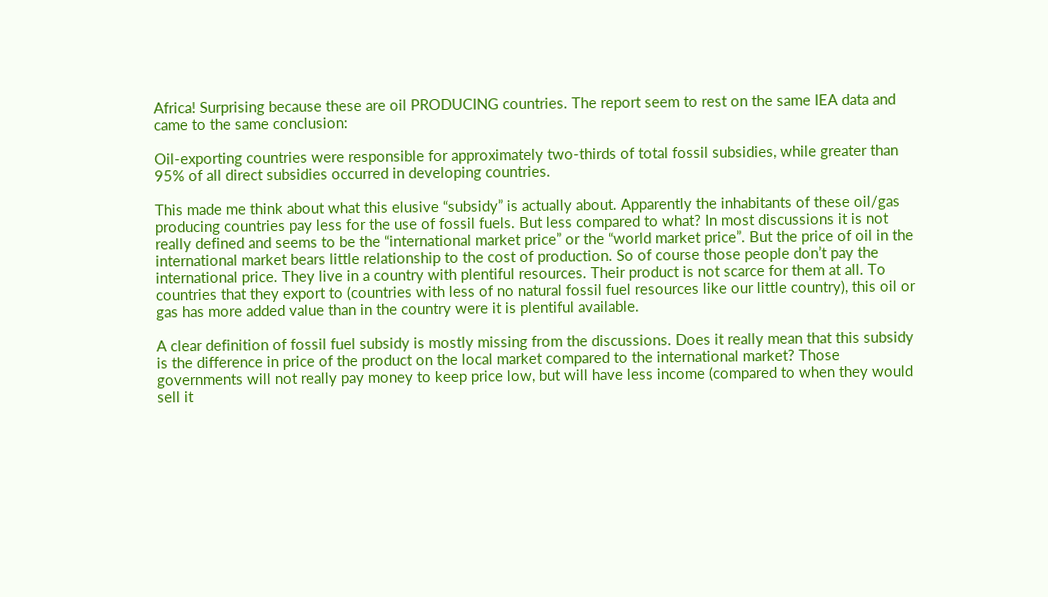Africa! Surprising because these are oil PRODUCING countries. The report seem to rest on the same IEA data and came to the same conclusion:

Oil-exporting countries were responsible for approximately two-thirds of total fossil subsidies, while greater than 95% of all direct subsidies occurred in developing countries.

This made me think about what this elusive “subsidy” is actually about. Apparently the inhabitants of these oil/gas producing countries pay less for the use of fossil fuels. But less compared to what? In most discussions it is not really defined and seems to be the “international market price” or the “world market price”. But the price of oil in the international market bears little relationship to the cost of production. So of course those people don’t pay the international price. They live in a country with plentiful resources. Their product is not scarce for them at all. To countries that they export to (countries with less of no natural fossil fuel resources like our little country), this oil or gas has more added value than in the country were it is plentiful available.

A clear definition of fossil fuel subsidy is mostly missing from the discussions. Does it really mean that this subsidy is the difference in price of the product on the local market compared to the international market? Those governments will not really pay money to keep price low, but will have less income (compared to when they would sell it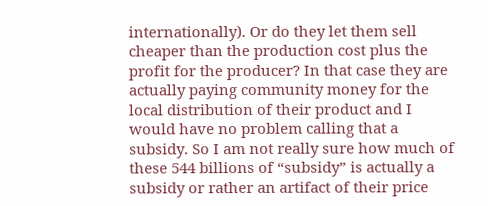internationally). Or do they let them sell cheaper than the production cost plus the profit for the producer? In that case they are actually paying community money for the local distribution of their product and I would have no problem calling that a subsidy. So I am not really sure how much of these 544 billions of “subsidy” is actually a subsidy or rather an artifact of their price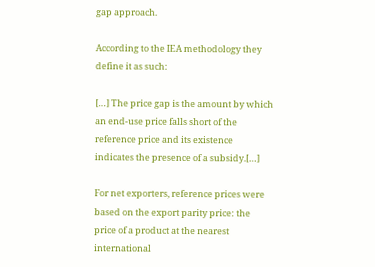gap approach.

According to the IEA methodology they define it as such:

[…] The price gap is the amount by which an end-use price falls short of the reference price and its existence indicates the presence of a subsidy.[…]

For net exporters, reference prices were based on the export parity price: the price of a product at the nearest international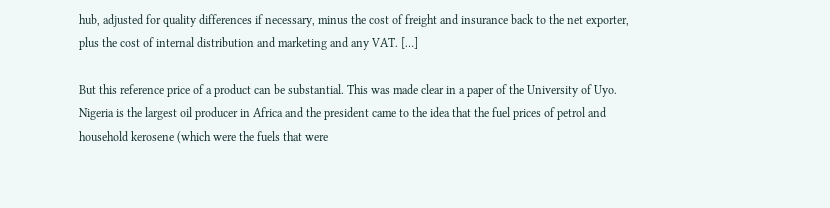hub, adjusted for quality differences if necessary, minus the cost of freight and insurance back to the net exporter, plus the cost of internal distribution and marketing and any VAT. […]

But this reference price of a product can be substantial. This was made clear in a paper of the University of Uyo. Nigeria is the largest oil producer in Africa and the president came to the idea that the fuel prices of petrol and household kerosene (which were the fuels that were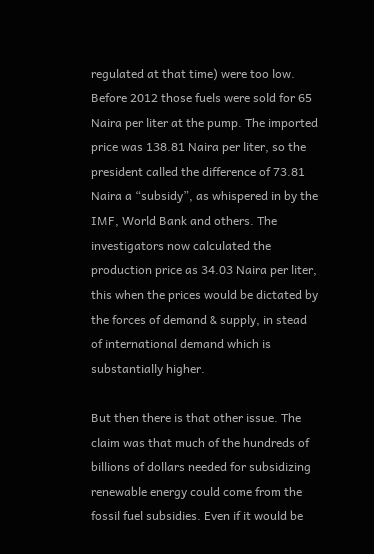regulated at that time) were too low. Before 2012 those fuels were sold for 65 Naira per liter at the pump. The imported price was 138.81 Naira per liter, so the president called the difference of 73.81 Naira a “subsidy”, as whispered in by the IMF, World Bank and others. The investigators now calculated the production price as 34.03 Naira per liter, this when the prices would be dictated by the forces of demand & supply, in stead of international demand which is substantially higher.

But then there is that other issue. The claim was that much of the hundreds of billions of dollars needed for subsidizing renewable energy could come from the fossil fuel subsidies. Even if it would be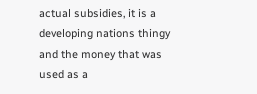actual subsidies, it is a developing nations thingy and the money that was used as a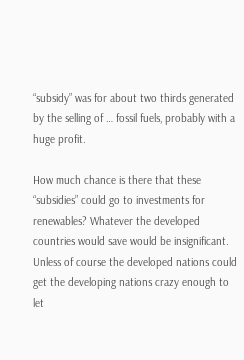“subsidy” was for about two thirds generated by the selling of … fossil fuels, probably with a huge profit.

How much chance is there that these “subsidies” could go to investments for renewables? Whatever the developed countries would save would be insignificant. Unless of course the developed nations could get the developing nations crazy enough to let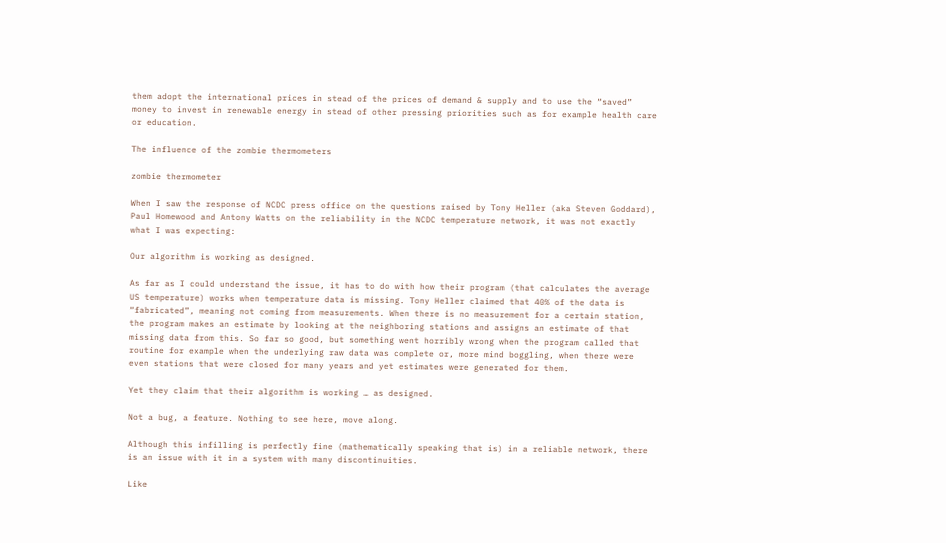them adopt the international prices in stead of the prices of demand & supply and to use the “saved” money to invest in renewable energy in stead of other pressing priorities such as for example health care or education.

The influence of the zombie thermometers

zombie thermometer

When I saw the response of NCDC press office on the questions raised by Tony Heller (aka Steven Goddard), Paul Homewood and Antony Watts on the reliability in the NCDC temperature network, it was not exactly what I was expecting:

Our algorithm is working as designed.

As far as I could understand the issue, it has to do with how their program (that calculates the average US temperature) works when temperature data is missing. Tony Heller claimed that 40% of the data is “fabricated”, meaning not coming from measurements. When there is no measurement for a certain station, the program makes an estimate by looking at the neighboring stations and assigns an estimate of that missing data from this. So far so good, but something went horribly wrong when the program called that routine for example when the underlying raw data was complete or, more mind boggling, when there were even stations that were closed for many years and yet estimates were generated for them.

Yet they claim that their algorithm is working … as designed.

Not a bug, a feature. Nothing to see here, move along.

Although this infilling is perfectly fine (mathematically speaking that is) in a reliable network, there is an issue with it in a system with many discontinuities.

Like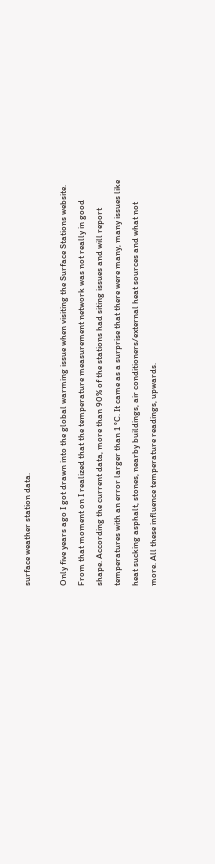surface weather station data.

Only five years ago I got drawn into the global warming issue when visiting the Surface Stations website. From that moment on I realized that the temperature measurement network was not really in good shape. According the current data, more than 90% of the stations had siting issues and will report temperatures with an error larger than 1 °C. It came as a surprise that there were many, many issues like heat sucking asphalt, stones, nearby buildings, air conditioners/external heat sources and what not more. All these influence temperature readings, upwards.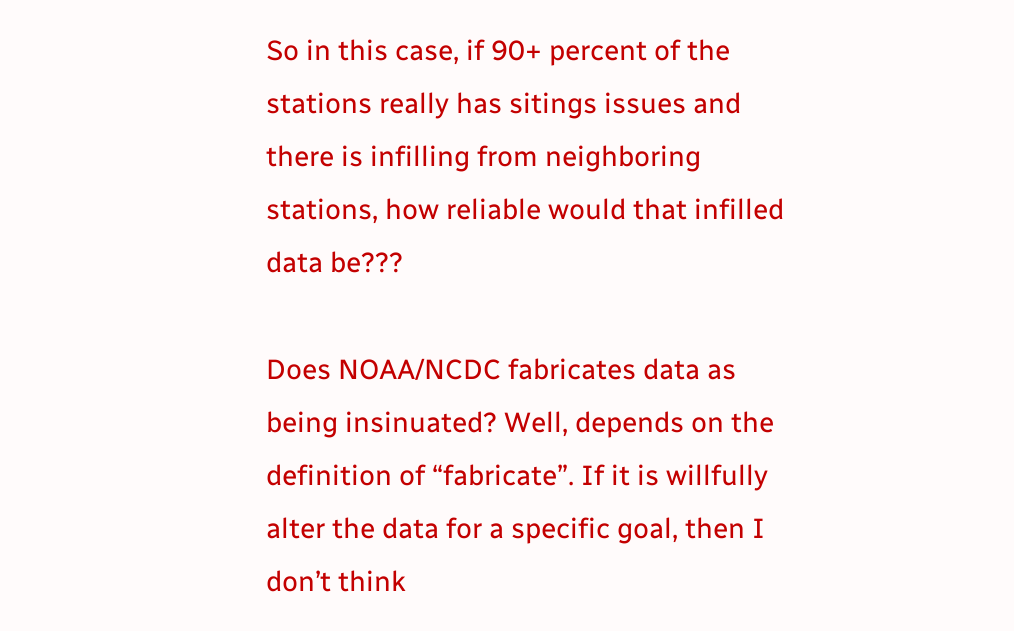So in this case, if 90+ percent of the stations really has sitings issues and there is infilling from neighboring stations, how reliable would that infilled data be???

Does NOAA/NCDC fabricates data as being insinuated? Well, depends on the definition of “fabricate”. If it is willfully alter the data for a specific goal, then I don’t think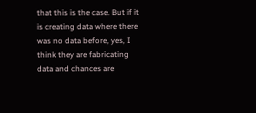that this is the case. But if it is creating data where there was no data before, yes, I think they are fabricating data and chances are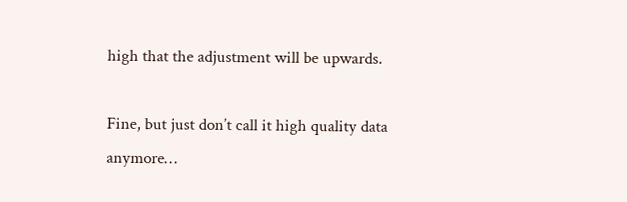high that the adjustment will be upwards.

Fine, but just don’t call it high quality data anymore…